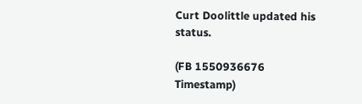Curt Doolittle updated his status.

(FB 1550936676 Timestamp)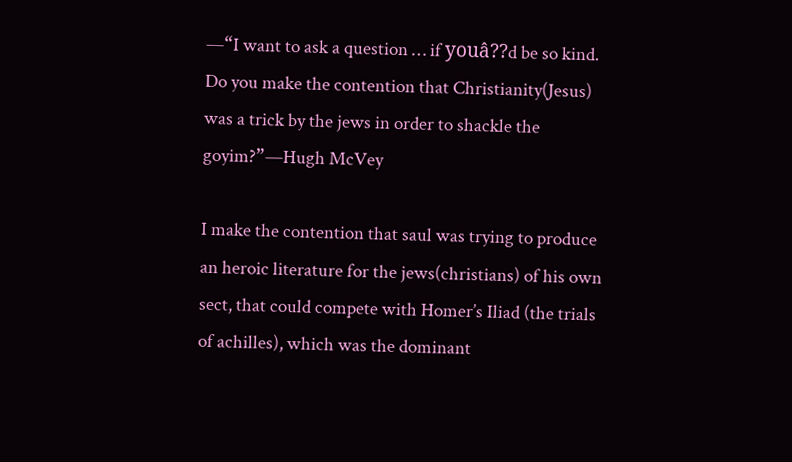—“I want to ask a question … if youâ??d be so kind. Do you make the contention that Christianity(Jesus) was a trick by the jews in order to shackle the goyim?”—Hugh McVey

I make the contention that saul was trying to produce an heroic literature for the jews(christians) of his own sect, that could compete with Homer’s Iliad (the trials of achilles), which was the dominant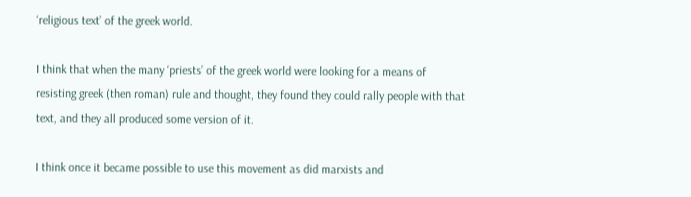‘religious text’ of the greek world.

I think that when the many ‘priests’ of the greek world were looking for a means of resisting greek (then roman) rule and thought, they found they could rally people with that text, and they all produced some version of it.

I think once it became possible to use this movement as did marxists and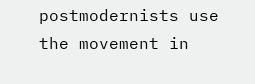postmodernists use the movement in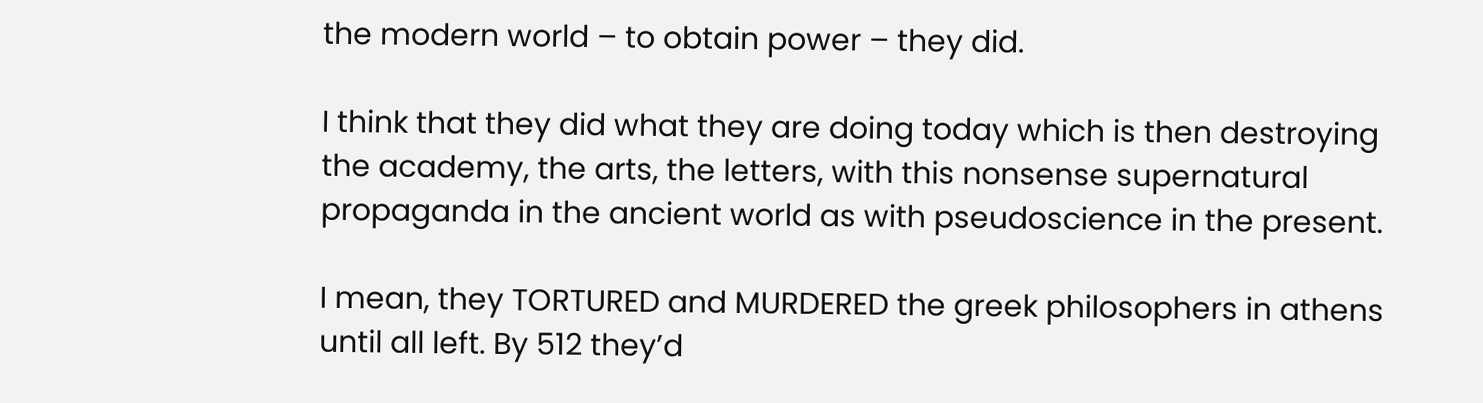the modern world – to obtain power – they did.

I think that they did what they are doing today which is then destroying the academy, the arts, the letters, with this nonsense supernatural propaganda in the ancient world as with pseudoscience in the present.

I mean, they TORTURED and MURDERED the greek philosophers in athens until all left. By 512 they’d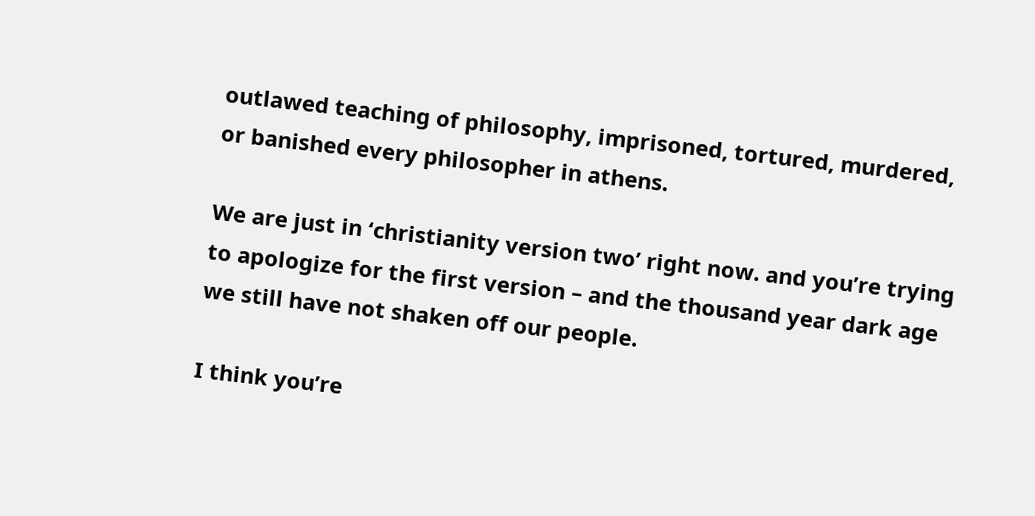outlawed teaching of philosophy, imprisoned, tortured, murdered, or banished every philosopher in athens.

We are just in ‘christianity version two’ right now. and you’re trying to apologize for the first version – and the thousand year dark age we still have not shaken off our people.

I think you’re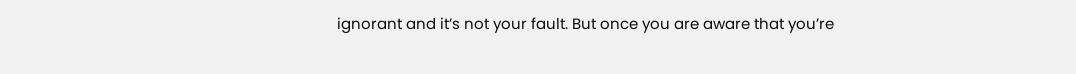ignorant and it’s not your fault. But once you are aware that you’re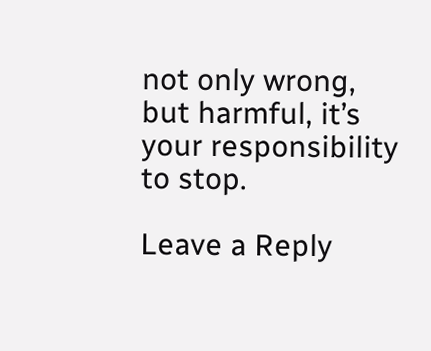not only wrong, but harmful, it’s your responsibility to stop.

Leave a Reply